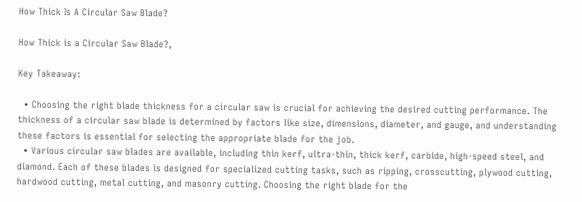How Thick Is A Circular Saw Blade?

How Thick is a Circular Saw Blade?,

Key Takeaway:

  • Choosing the right blade thickness for a circular saw is crucial for achieving the desired cutting performance. The thickness of a circular saw blade is determined by factors like size, dimensions, diameter, and gauge, and understanding these factors is essential for selecting the appropriate blade for the job.
  • Various circular saw blades are available, including thin kerf, ultra-thin, thick kerf, carbide, high-speed steel, and diamond. Each of these blades is designed for specialized cutting tasks, such as ripping, crosscutting, plywood cutting, hardwood cutting, metal cutting, and masonry cutting. Choosing the right blade for the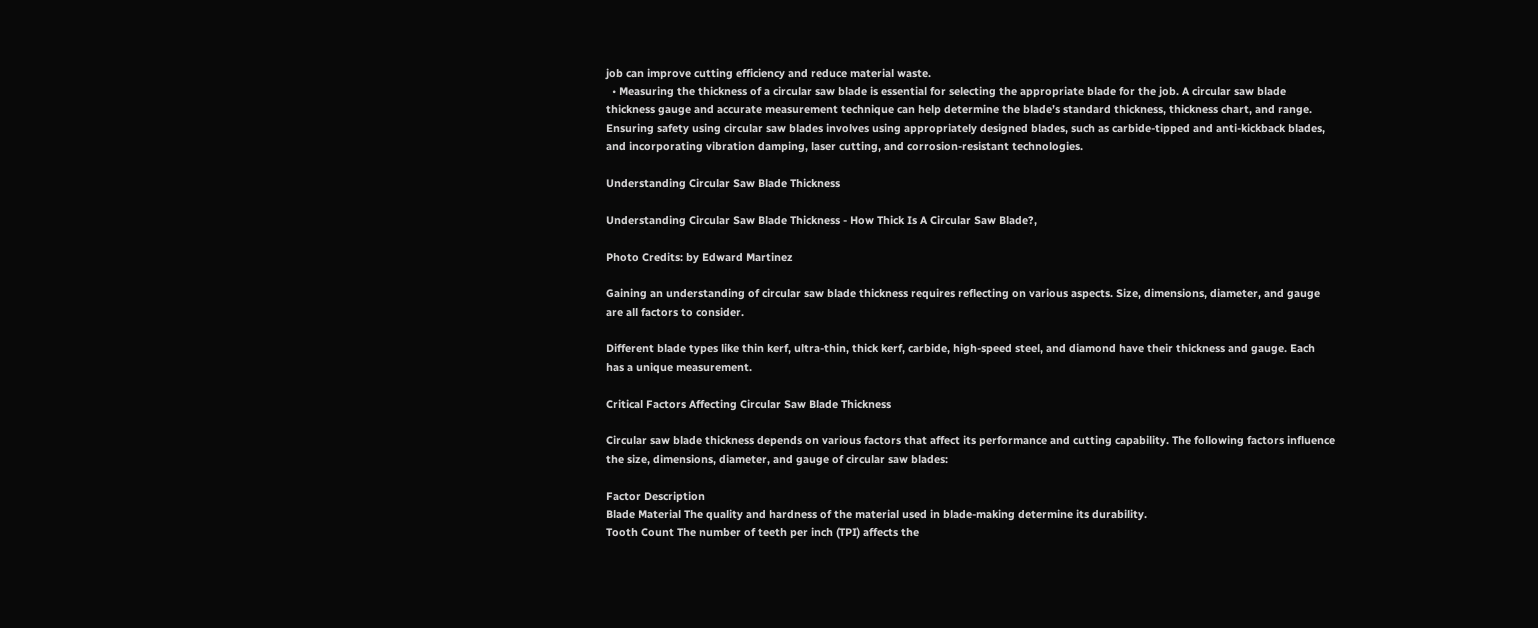job can improve cutting efficiency and reduce material waste.
  • Measuring the thickness of a circular saw blade is essential for selecting the appropriate blade for the job. A circular saw blade thickness gauge and accurate measurement technique can help determine the blade’s standard thickness, thickness chart, and range. Ensuring safety using circular saw blades involves using appropriately designed blades, such as carbide-tipped and anti-kickback blades, and incorporating vibration damping, laser cutting, and corrosion-resistant technologies.

Understanding Circular Saw Blade Thickness

Understanding Circular Saw Blade Thickness - How Thick Is A Circular Saw Blade?,

Photo Credits: by Edward Martinez

Gaining an understanding of circular saw blade thickness requires reflecting on various aspects. Size, dimensions, diameter, and gauge are all factors to consider.

Different blade types like thin kerf, ultra-thin, thick kerf, carbide, high-speed steel, and diamond have their thickness and gauge. Each has a unique measurement.

Critical Factors Affecting Circular Saw Blade Thickness

Circular saw blade thickness depends on various factors that affect its performance and cutting capability. The following factors influence the size, dimensions, diameter, and gauge of circular saw blades:

Factor Description
Blade Material The quality and hardness of the material used in blade-making determine its durability.
Tooth Count The number of teeth per inch (TPI) affects the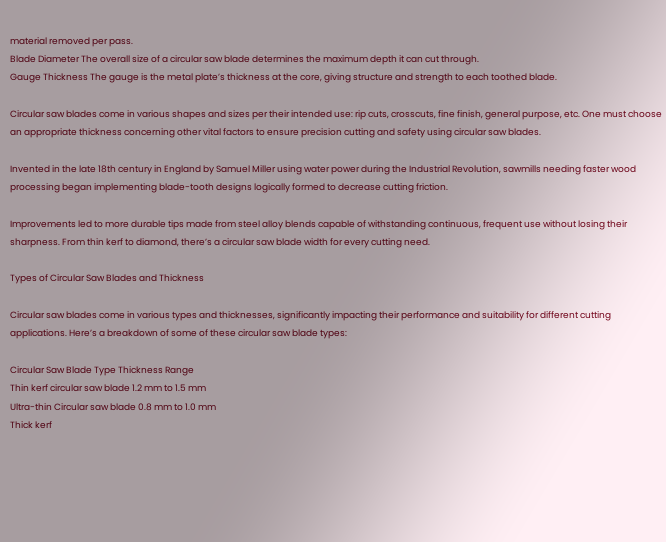material removed per pass.
Blade Diameter The overall size of a circular saw blade determines the maximum depth it can cut through.
Gauge Thickness The gauge is the metal plate’s thickness at the core, giving structure and strength to each toothed blade.

Circular saw blades come in various shapes and sizes per their intended use: rip cuts, crosscuts, fine finish, general purpose, etc. One must choose an appropriate thickness concerning other vital factors to ensure precision cutting and safety using circular saw blades.

Invented in the late 18th century in England by Samuel Miller using water power during the Industrial Revolution, sawmills needing faster wood processing began implementing blade-tooth designs logically formed to decrease cutting friction.

Improvements led to more durable tips made from steel alloy blends capable of withstanding continuous, frequent use without losing their sharpness. From thin kerf to diamond, there’s a circular saw blade width for every cutting need.

Types of Circular Saw Blades and Thickness

Circular saw blades come in various types and thicknesses, significantly impacting their performance and suitability for different cutting applications. Here’s a breakdown of some of these circular saw blade types:

Circular Saw Blade Type Thickness Range
Thin kerf circular saw blade 1.2 mm to 1.5 mm
Ultra-thin Circular saw blade 0.8 mm to 1.0 mm
Thick kerf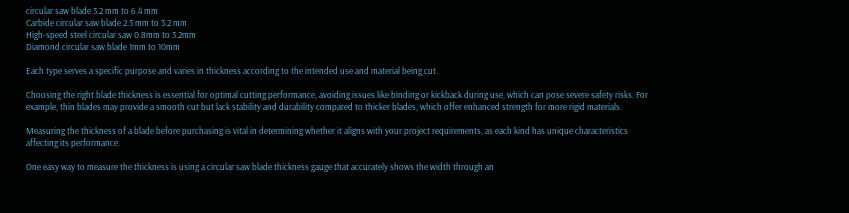circular saw blade 3.2 mm to 6.4 mm
Carbide circular saw blade 2.5 mm to 3.2 mm
High-speed steel circular saw 0.8mm to 3.2mm
Diamond circular saw blade 1mm to 10mm

Each type serves a specific purpose and varies in thickness according to the intended use and material being cut.

Choosing the right blade thickness is essential for optimal cutting performance, avoiding issues like binding or kickback during use, which can pose severe safety risks. For example, thin blades may provide a smooth cut but lack stability and durability compared to thicker blades, which offer enhanced strength for more rigid materials.

Measuring the thickness of a blade before purchasing is vital in determining whether it aligns with your project requirements, as each kind has unique characteristics affecting its performance.

One easy way to measure the thickness is using a circular saw blade thickness gauge that accurately shows the width through an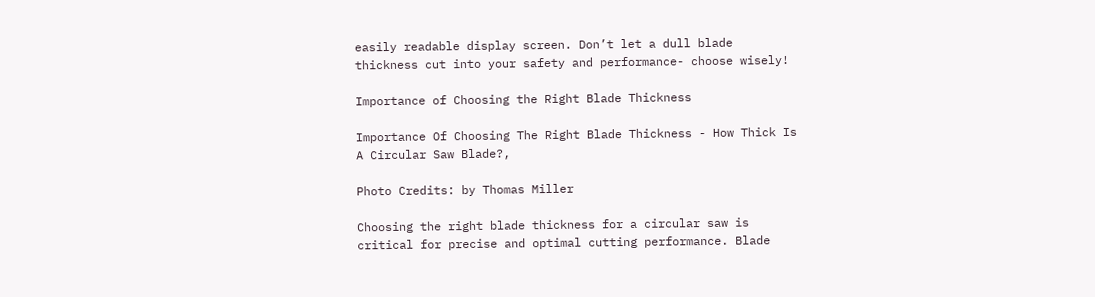easily readable display screen. Don’t let a dull blade thickness cut into your safety and performance- choose wisely!

Importance of Choosing the Right Blade Thickness

Importance Of Choosing The Right Blade Thickness - How Thick Is A Circular Saw Blade?,

Photo Credits: by Thomas Miller

Choosing the right blade thickness for a circular saw is critical for precise and optimal cutting performance. Blade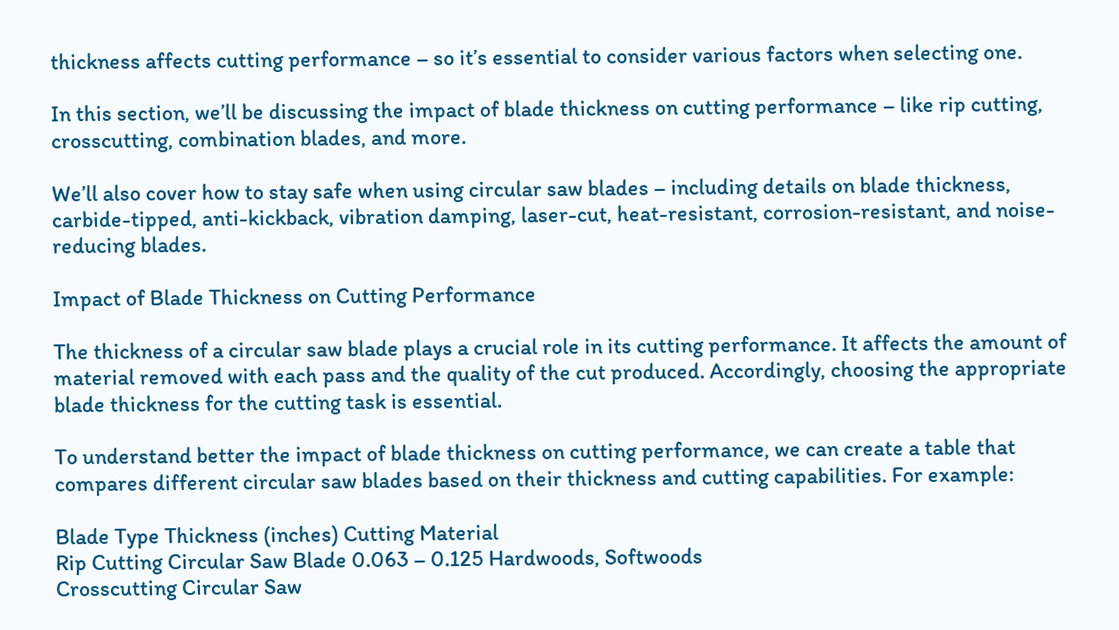thickness affects cutting performance – so it’s essential to consider various factors when selecting one.

In this section, we’ll be discussing the impact of blade thickness on cutting performance – like rip cutting, crosscutting, combination blades, and more.

We’ll also cover how to stay safe when using circular saw blades – including details on blade thickness, carbide-tipped, anti-kickback, vibration damping, laser-cut, heat-resistant, corrosion-resistant, and noise-reducing blades.

Impact of Blade Thickness on Cutting Performance

The thickness of a circular saw blade plays a crucial role in its cutting performance. It affects the amount of material removed with each pass and the quality of the cut produced. Accordingly, choosing the appropriate blade thickness for the cutting task is essential.

To understand better the impact of blade thickness on cutting performance, we can create a table that compares different circular saw blades based on their thickness and cutting capabilities. For example:

Blade Type Thickness (inches) Cutting Material
Rip Cutting Circular Saw Blade 0.063 – 0.125 Hardwoods, Softwoods
Crosscutting Circular Saw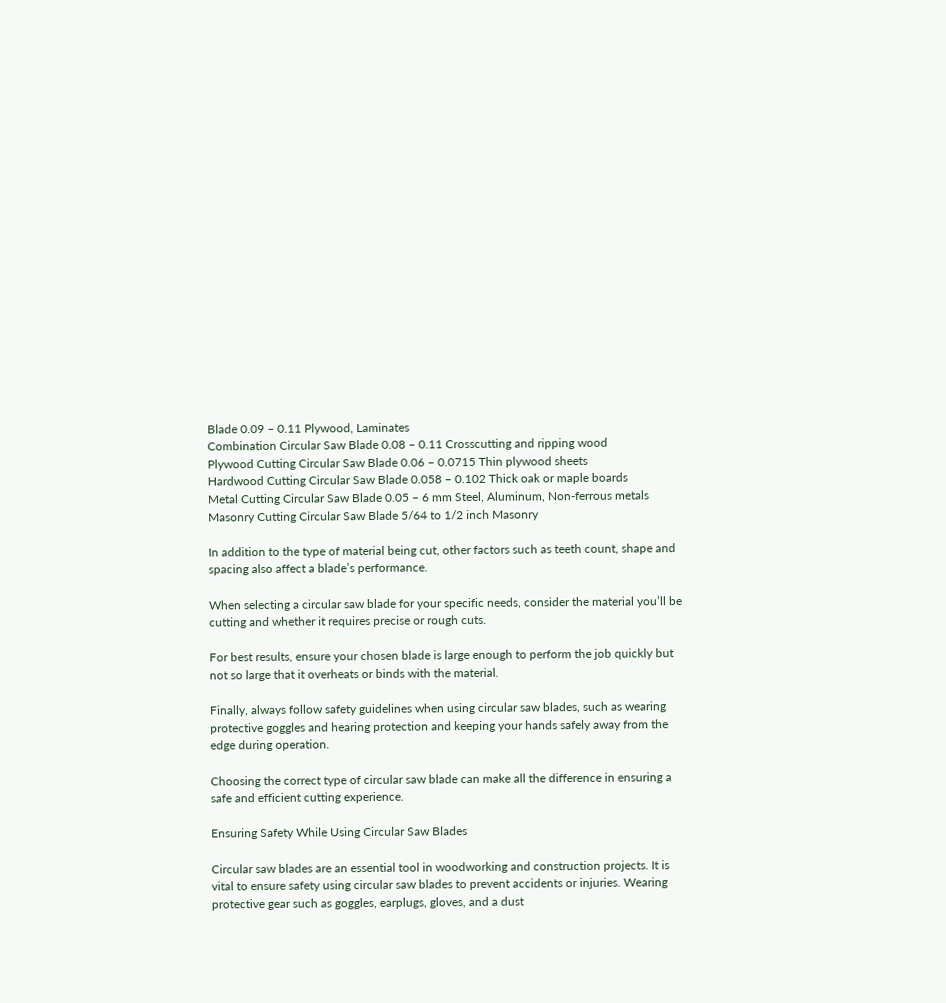Blade 0.09 – 0.11 Plywood, Laminates
Combination Circular Saw Blade 0.08 – 0.11 Crosscutting and ripping wood
Plywood Cutting Circular Saw Blade 0.06 – 0.0715 Thin plywood sheets
Hardwood Cutting Circular Saw Blade 0.058 – 0.102 Thick oak or maple boards
Metal Cutting Circular Saw Blade 0.05 – 6 mm Steel, Aluminum, Non-ferrous metals
Masonry Cutting Circular Saw Blade 5/64 to 1/2 inch Masonry

In addition to the type of material being cut, other factors such as teeth count, shape and spacing also affect a blade’s performance.

When selecting a circular saw blade for your specific needs, consider the material you’ll be cutting and whether it requires precise or rough cuts.

For best results, ensure your chosen blade is large enough to perform the job quickly but not so large that it overheats or binds with the material.

Finally, always follow safety guidelines when using circular saw blades, such as wearing protective goggles and hearing protection and keeping your hands safely away from the edge during operation.

Choosing the correct type of circular saw blade can make all the difference in ensuring a safe and efficient cutting experience.

Ensuring Safety While Using Circular Saw Blades

Circular saw blades are an essential tool in woodworking and construction projects. It is vital to ensure safety using circular saw blades to prevent accidents or injuries. Wearing protective gear such as goggles, earplugs, gloves, and a dust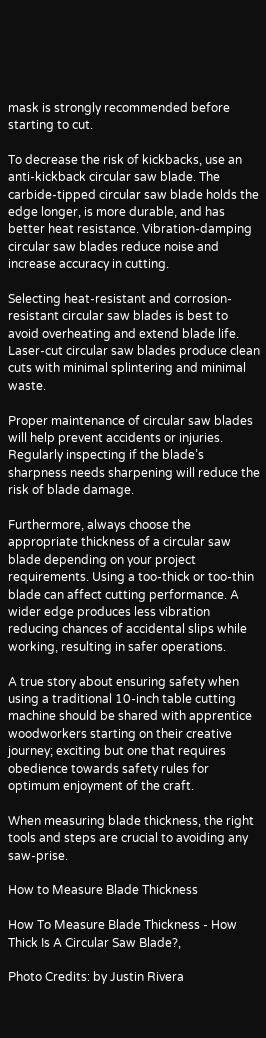mask is strongly recommended before starting to cut.

To decrease the risk of kickbacks, use an anti-kickback circular saw blade. The carbide-tipped circular saw blade holds the edge longer, is more durable, and has better heat resistance. Vibration-damping circular saw blades reduce noise and increase accuracy in cutting.

Selecting heat-resistant and corrosion-resistant circular saw blades is best to avoid overheating and extend blade life. Laser-cut circular saw blades produce clean cuts with minimal splintering and minimal waste.

Proper maintenance of circular saw blades will help prevent accidents or injuries. Regularly inspecting if the blade’s sharpness needs sharpening will reduce the risk of blade damage.

Furthermore, always choose the appropriate thickness of a circular saw blade depending on your project requirements. Using a too-thick or too-thin blade can affect cutting performance. A wider edge produces less vibration reducing chances of accidental slips while working, resulting in safer operations.

A true story about ensuring safety when using a traditional 10-inch table cutting machine should be shared with apprentice woodworkers starting on their creative journey; exciting but one that requires obedience towards safety rules for optimum enjoyment of the craft.

When measuring blade thickness, the right tools and steps are crucial to avoiding any saw-prise.

How to Measure Blade Thickness

How To Measure Blade Thickness - How Thick Is A Circular Saw Blade?,

Photo Credits: by Justin Rivera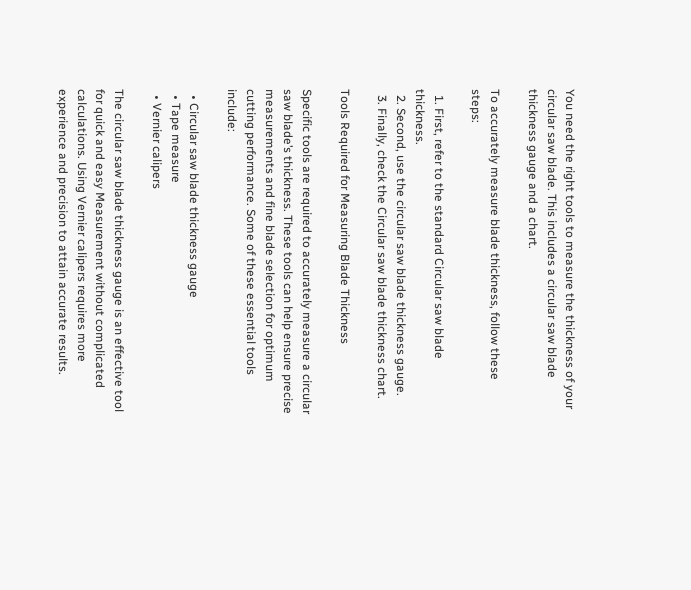You need the right tools to measure the thickness of your circular saw blade. This includes a circular saw blade thickness gauge and a chart.

To accurately measure blade thickness, follow these steps:

  1. First, refer to the standard Circular saw blade thickness.
  2. Second, use the circular saw blade thickness gauge.
  3. Finally, check the Circular saw blade thickness chart.

Tools Required for Measuring Blade Thickness

Specific tools are required to accurately measure a circular saw blade’s thickness. These tools can help ensure precise measurements and fine blade selection for optimum cutting performance. Some of these essential tools include:

  • Circular saw blade thickness gauge
  • Tape measure
  • Vernier calipers

The circular saw blade thickness gauge is an effective tool for quick and easy Measurement without complicated calculations. Using Vernier calipers requires more experience and precision to attain accurate results.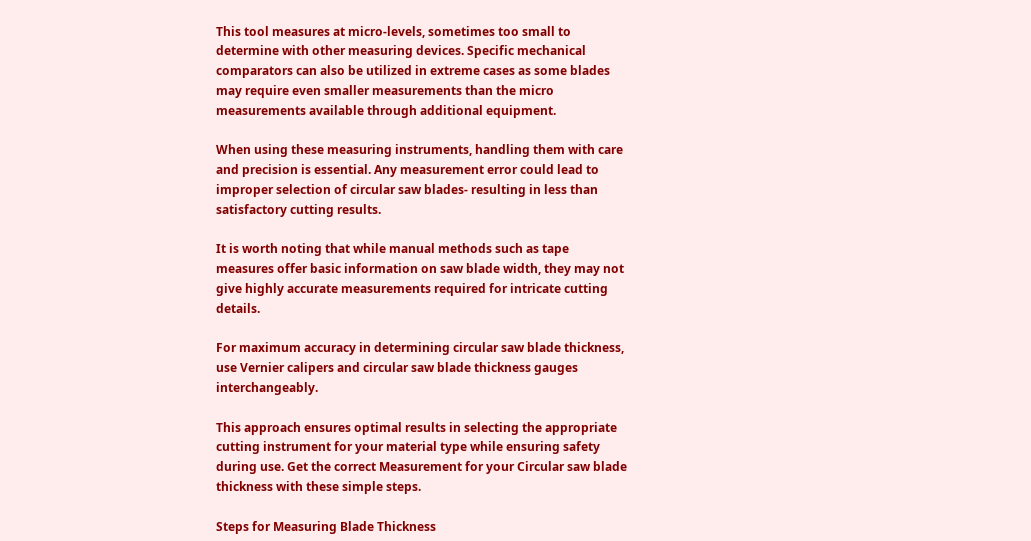This tool measures at micro-levels, sometimes too small to determine with other measuring devices. Specific mechanical comparators can also be utilized in extreme cases as some blades may require even smaller measurements than the micro measurements available through additional equipment.

When using these measuring instruments, handling them with care and precision is essential. Any measurement error could lead to improper selection of circular saw blades- resulting in less than satisfactory cutting results.

It is worth noting that while manual methods such as tape measures offer basic information on saw blade width, they may not give highly accurate measurements required for intricate cutting details.

For maximum accuracy in determining circular saw blade thickness, use Vernier calipers and circular saw blade thickness gauges interchangeably.

This approach ensures optimal results in selecting the appropriate cutting instrument for your material type while ensuring safety during use. Get the correct Measurement for your Circular saw blade thickness with these simple steps.

Steps for Measuring Blade Thickness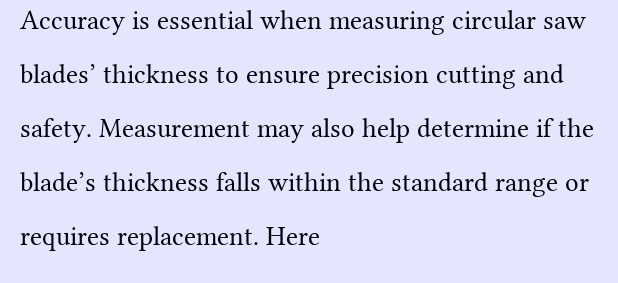Accuracy is essential when measuring circular saw blades’ thickness to ensure precision cutting and safety. Measurement may also help determine if the blade’s thickness falls within the standard range or requires replacement. Here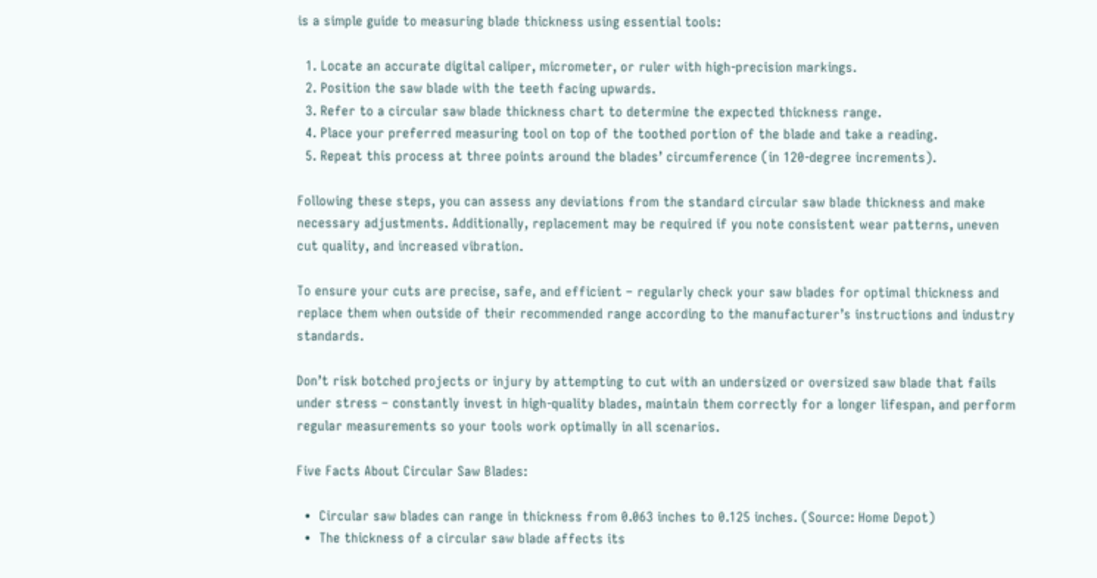is a simple guide to measuring blade thickness using essential tools:

  1. Locate an accurate digital caliper, micrometer, or ruler with high-precision markings.
  2. Position the saw blade with the teeth facing upwards.
  3. Refer to a circular saw blade thickness chart to determine the expected thickness range.
  4. Place your preferred measuring tool on top of the toothed portion of the blade and take a reading.
  5. Repeat this process at three points around the blades’ circumference (in 120-degree increments).

Following these steps, you can assess any deviations from the standard circular saw blade thickness and make necessary adjustments. Additionally, replacement may be required if you note consistent wear patterns, uneven cut quality, and increased vibration.

To ensure your cuts are precise, safe, and efficient – regularly check your saw blades for optimal thickness and replace them when outside of their recommended range according to the manufacturer’s instructions and industry standards.

Don’t risk botched projects or injury by attempting to cut with an undersized or oversized saw blade that fails under stress – constantly invest in high-quality blades, maintain them correctly for a longer lifespan, and perform regular measurements so your tools work optimally in all scenarios.

Five Facts About Circular Saw Blades:

  •  Circular saw blades can range in thickness from 0.063 inches to 0.125 inches. (Source: Home Depot)
  •  The thickness of a circular saw blade affects its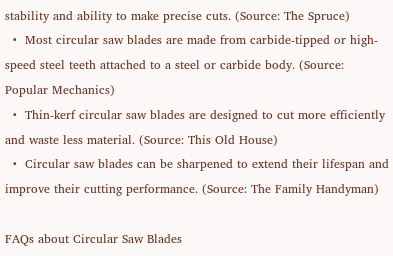stability and ability to make precise cuts. (Source: The Spruce)
  •  Most circular saw blades are made from carbide-tipped or high-speed steel teeth attached to a steel or carbide body. (Source: Popular Mechanics)
  •  Thin-kerf circular saw blades are designed to cut more efficiently and waste less material. (Source: This Old House)
  •  Circular saw blades can be sharpened to extend their lifespan and improve their cutting performance. (Source: The Family Handyman)

FAQs about Circular Saw Blades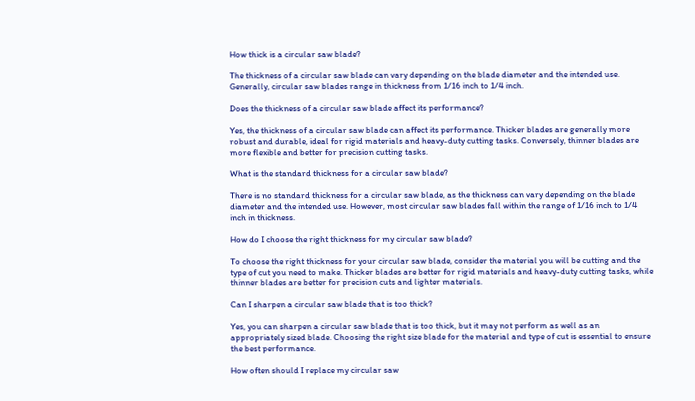How thick is a circular saw blade?

The thickness of a circular saw blade can vary depending on the blade diameter and the intended use. Generally, circular saw blades range in thickness from 1/16 inch to 1/4 inch.

Does the thickness of a circular saw blade affect its performance?

Yes, the thickness of a circular saw blade can affect its performance. Thicker blades are generally more robust and durable, ideal for rigid materials and heavy-duty cutting tasks. Conversely, thinner blades are more flexible and better for precision cutting tasks.

What is the standard thickness for a circular saw blade?

There is no standard thickness for a circular saw blade, as the thickness can vary depending on the blade diameter and the intended use. However, most circular saw blades fall within the range of 1/16 inch to 1/4 inch in thickness.

How do I choose the right thickness for my circular saw blade?

To choose the right thickness for your circular saw blade, consider the material you will be cutting and the type of cut you need to make. Thicker blades are better for rigid materials and heavy-duty cutting tasks, while thinner blades are better for precision cuts and lighter materials.

Can I sharpen a circular saw blade that is too thick?

Yes, you can sharpen a circular saw blade that is too thick, but it may not perform as well as an appropriately sized blade. Choosing the right size blade for the material and type of cut is essential to ensure the best performance.

How often should I replace my circular saw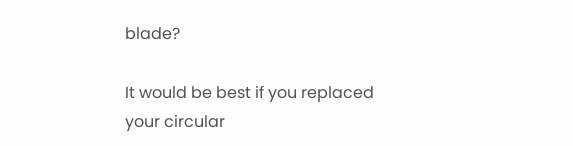blade?

It would be best if you replaced your circular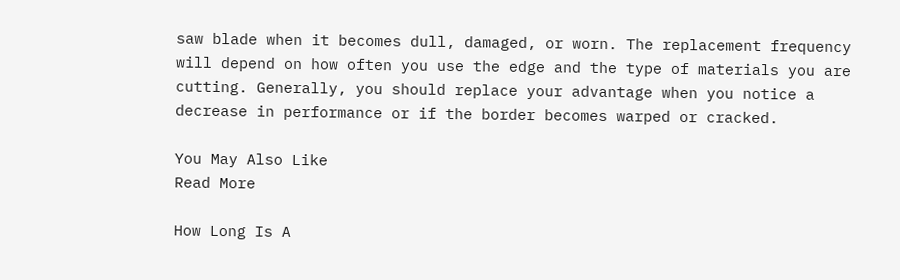saw blade when it becomes dull, damaged, or worn. The replacement frequency will depend on how often you use the edge and the type of materials you are cutting. Generally, you should replace your advantage when you notice a decrease in performance or if the border becomes warped or cracked.

You May Also Like
Read More

How Long Is A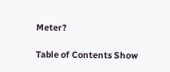Meter?

Table of Contents Show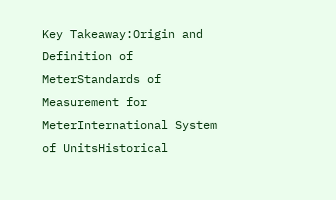Key Takeaway:Origin and Definition of MeterStandards of Measurement for MeterInternational System of UnitsHistorical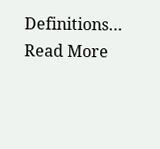Definitions…
Read More